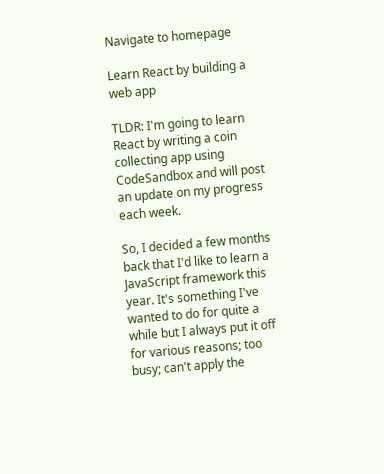Navigate to homepage

Learn React by building a web app

TLDR: I'm going to learn React by writing a coin collecting app using CodeSandbox and will post an update on my progress each week.

So, I decided a few months back that I'd like to learn a JavaScript framework this year. It's something I've wanted to do for quite a while but I always put it off for various reasons; too busy; can't apply the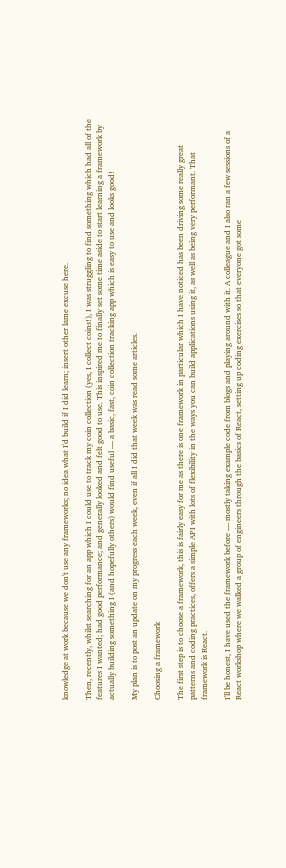knowledge at work because we don't use any frameworks; no idea what I'd build if I did learn; insert other lame excuse here.

Then, recently, whilst searching for an app which I could use to track my coin collection (yes, I collect coins!), I was struggling to find something which had all of the features I wanted; had good performance; and generally looked and felt good to use. This inspired me to finally set some time aside to start learning a framework by actually building something I (and hopefully others) would find useful — a basic, fast, coin collection tracking app which is easy to use and looks good!

My plan is to post an update on my progress each week, even if all I did that week was read some articles.

Choosing a framework

The first step is to choose a framework, this is fairly easy for me as there is one framework in particular which I have noticed has been driving some really great patterns and coding practices, offers a simple API with lots of flexibility in the ways you can build applications using it, as well as being very performant. That framework is React.

I'll be honest, I have used the framework before — mostly taking example code from blogs and playing around with it. A colleague and I also ran a few sessions of a React workshop where we walked a group of engineers through the basics of React, setting up coding exercises so that everyone got some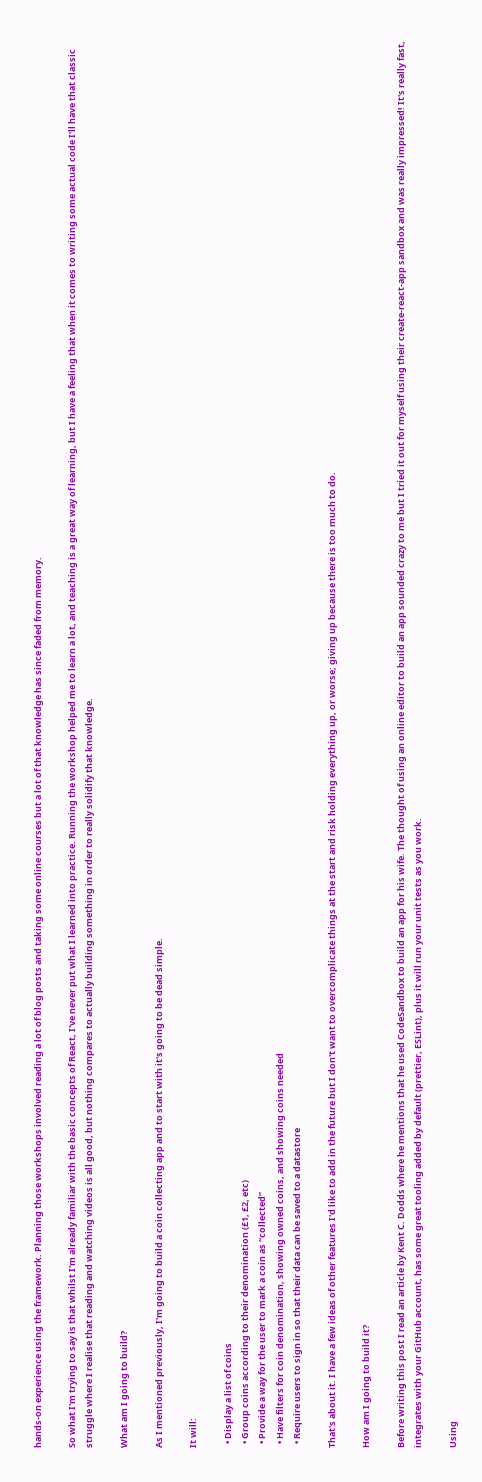hands-on experience using the framework. Planning those workshops involved reading a lot of blog posts and taking some online courses but a lot of that knowledge has since faded from memory.

So what I'm trying to say is that whilst I'm already familiar with the basic concepts of React, I've never put what I learned into practice. Running the workshop helped me to learn a lot, and teaching is a great way of learning, but I have a feeling that when it comes to writing some actual code I'll have that classic struggle where I realise that reading and watching videos is all good, but nothing compares to actually building something in order to really solidify that knowledge.

What am I going to build?

As I mentioned previously, I'm going to build a coin collecting app and to start with it's going to be dead simple.

It will:

  • Display a list of coins
  • Group coins according to their denomination (£1, £2, etc)
  • Provide a way for the user to mark a coin as “collected”
  • Have filters for coin denomination, showing owned coins, and showing coins needed
  • Require users to sign in so that their data can be saved to a datastore

That's about it. I have a few ideas of other features I'd like to add in the future but I don't want to overcomplicate things at the start and risk holding everything up, or worse; giving up because there is too much to do.

How am I going to build it?

Before writing this post I read an article by Kent C. Dodds where he mentions that he used CodeSandbox to build an app for his wife. The thought of using an online editor to build an app sounded crazy to me but I tried it out for myself using their create-react-app sandbox and was really impressed! It's really fast, integrates with your GitHub account, has some great tooling added by default (prettier, ESLint), plus it will run your unit tests as you work.

Using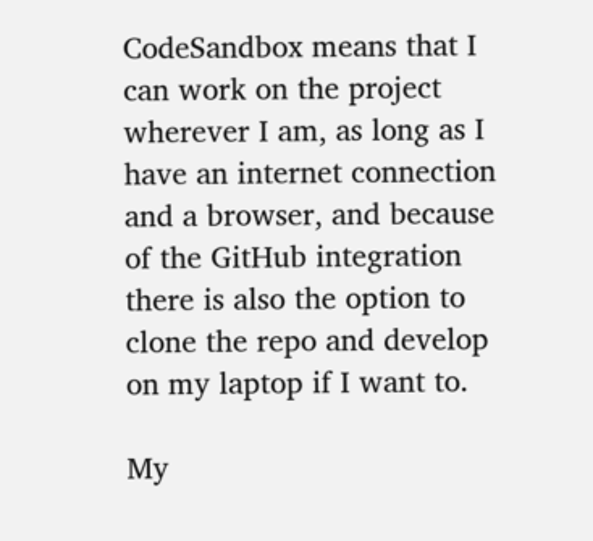CodeSandbox means that I can work on the project wherever I am, as long as I have an internet connection and a browser, and because of the GitHub integration there is also the option to clone the repo and develop on my laptop if I want to.

My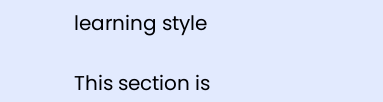learning style

This section is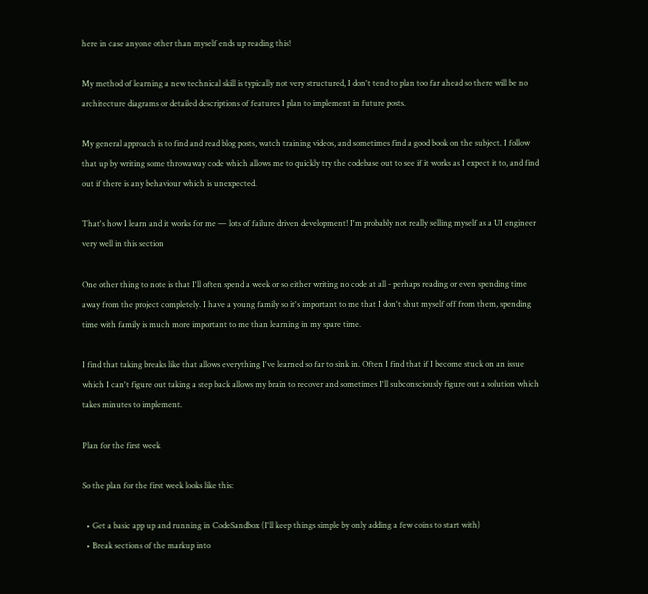here in case anyone other than myself ends up reading this!

My method of learning a new technical skill is typically not very structured, I don't tend to plan too far ahead so there will be no architecture diagrams or detailed descriptions of features I plan to implement in future posts.

My general approach is to find and read blog posts, watch training videos, and sometimes find a good book on the subject. I follow that up by writing some throwaway code which allows me to quickly try the codebase out to see if it works as I expect it to, and find out if there is any behaviour which is unexpected.

That's how I learn and it works for me — lots of failure driven development! I'm probably not really selling myself as a UI engineer very well in this section

One other thing to note is that I'll often spend a week or so either writing no code at all - perhaps reading or even spending time away from the project completely. I have a young family so it's important to me that I don't shut myself off from them, spending time with family is much more important to me than learning in my spare time.

I find that taking breaks like that allows everything I've learned so far to sink in. Often I find that if I become stuck on an issue which I can't figure out taking a step back allows my brain to recover and sometimes I'll subconsciously figure out a solution which takes minutes to implement.

Plan for the first week

So the plan for the first week looks like this:

  • Get a basic app up and running in CodeSandbox (I'll keep things simple by only adding a few coins to start with)
  • Break sections of the markup into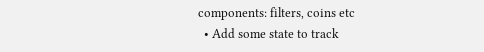components: filters, coins etc
  • Add some state to track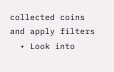collected coins and apply filters
  • Look into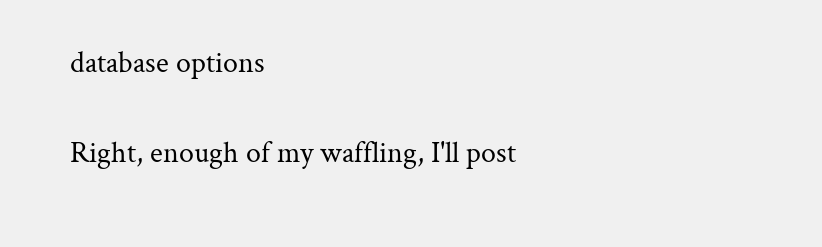database options

Right, enough of my waffling, I'll post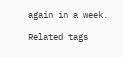again in a week.

Related tags